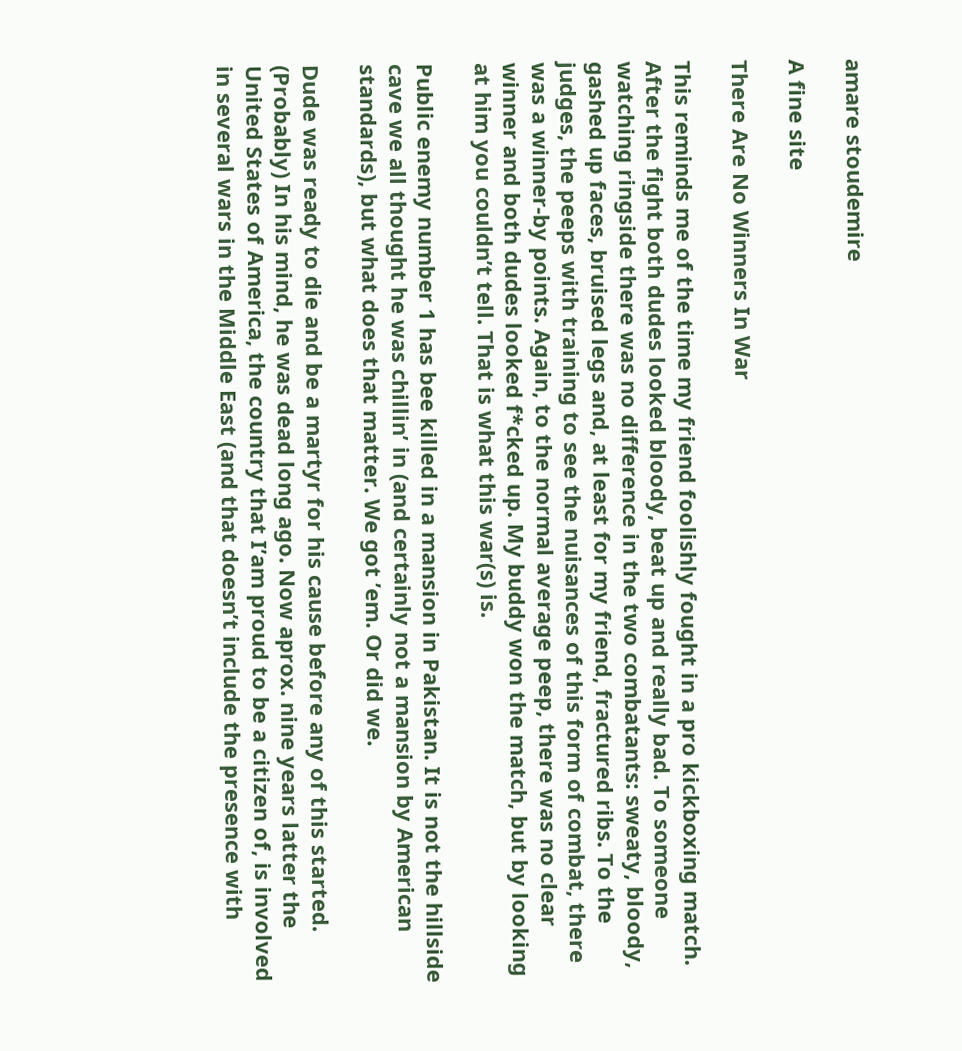amare stoudemire

A fine site

There Are No Winners In War

This reminds me of the time my friend foolishly fought in a pro kickboxing match. After the fight both dudes looked bloody, beat up and really bad. To someone watching ringside there was no difference in the two combatants: sweaty, bloody, gashed up faces, bruised legs and, at least for my friend, fractured ribs. To the judges, the peeps with training to see the nuisances of this form of combat, there was a winner-by points. Again, to the normal average peep, there was no clear winner and both dudes looked f*cked up. My buddy won the match, but by looking at him you couldn’t tell. That is what this war(s) is.

Public enemy number 1 has bee killed in a mansion in Pakistan. It is not the hillside cave we all thought he was chillin’ in (and certainly not a mansion by American standards), but what does that matter. We got ’em. Or did we.

Dude was ready to die and be a martyr for his cause before any of this started. (Probably) In his mind, he was dead long ago. Now aprox. nine years latter the United States of America, the country that I’am proud to be a citizen of, is involved in several wars in the Middle East (and that doesn’t include the presence with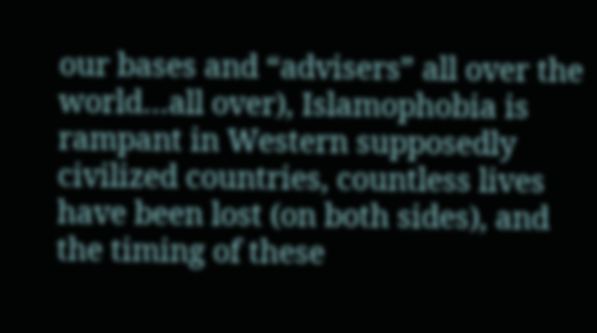our bases and “advisers” all over the world…all over), Islamophobia is rampant in Western supposedly civilized countries, countless lives have been lost (on both sides), and the timing of these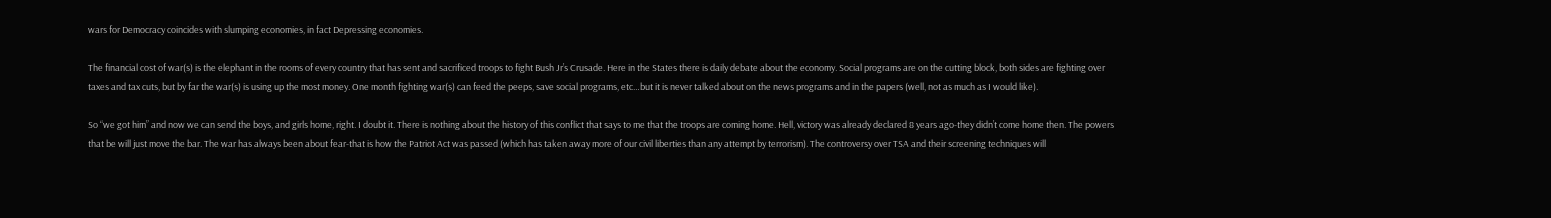wars for Democracy coincides with slumping economies, in fact Depressing economies.

The financial cost of war(s) is the elephant in the rooms of every country that has sent and sacrificed troops to fight Bush Jr’s Crusade. Here in the States there is daily debate about the economy. Social programs are on the cutting block, both sides are fighting over taxes and tax cuts, but by far the war(s) is using up the most money. One month fighting war(s) can feed the peeps, save social programs, etc…but it is never talked about on the news programs and in the papers (well, not as much as I would like).

So “we got him” and now we can send the boys, and girls home, right. I doubt it. There is nothing about the history of this conflict that says to me that the troops are coming home. Hell, victory was already declared 8 years ago-they didn’t come home then. The powers that be will just move the bar. The war has always been about fear-that is how the Patriot Act was passed (which has taken away more of our civil liberties than any attempt by terrorism). The controversy over TSA and their screening techniques will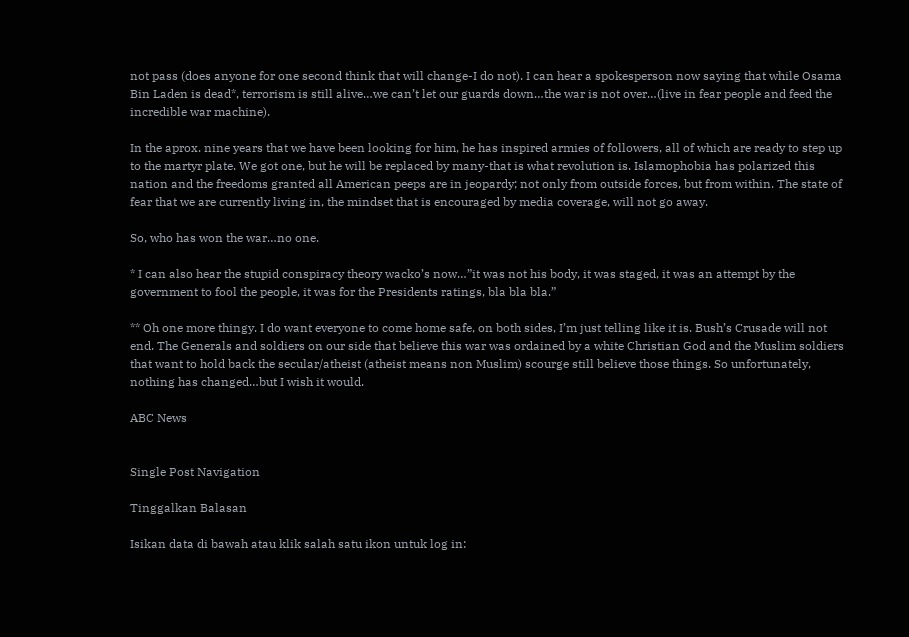not pass (does anyone for one second think that will change-I do not). I can hear a spokesperson now saying that while Osama Bin Laden is dead*, terrorism is still alive…we can’t let our guards down…the war is not over…(live in fear people and feed the incredible war machine).

In the aprox. nine years that we have been looking for him, he has inspired armies of followers, all of which are ready to step up to the martyr plate. We got one, but he will be replaced by many-that is what revolution is. Islamophobia has polarized this nation and the freedoms granted all American peeps are in jeopardy; not only from outside forces, but from within. The state of fear that we are currently living in, the mindset that is encouraged by media coverage, will not go away.

So, who has won the war…no one.

* I can also hear the stupid conspiracy theory wacko’s now…”it was not his body, it was staged, it was an attempt by the government to fool the people, it was for the Presidents ratings, bla bla bla.”

** Oh one more thingy. I do want everyone to come home safe, on both sides, I’m just telling like it is. Bush’s Crusade will not end. The Generals and soldiers on our side that believe this war was ordained by a white Christian God and the Muslim soldiers that want to hold back the secular/atheist (atheist means non Muslim) scourge still believe those things. So unfortunately, nothing has changed…but I wish it would.

ABC News


Single Post Navigation

Tinggalkan Balasan

Isikan data di bawah atau klik salah satu ikon untuk log in: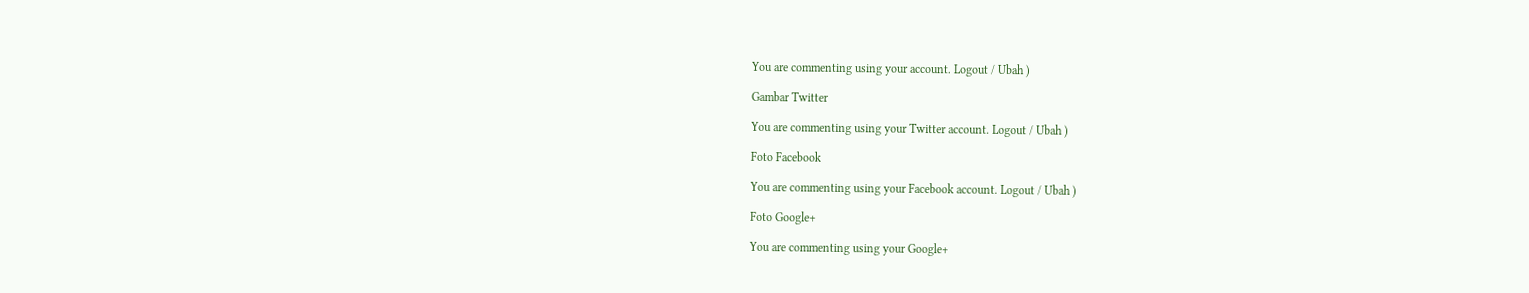You are commenting using your account. Logout / Ubah )

Gambar Twitter

You are commenting using your Twitter account. Logout / Ubah )

Foto Facebook

You are commenting using your Facebook account. Logout / Ubah )

Foto Google+

You are commenting using your Google+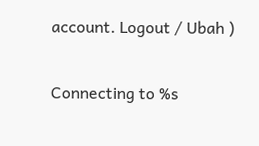account. Logout / Ubah )

Connecting to %s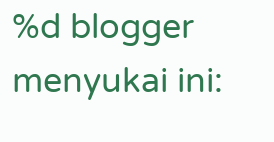%d blogger menyukai ini: